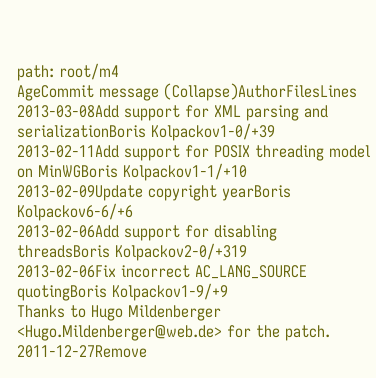path: root/m4
AgeCommit message (Collapse)AuthorFilesLines
2013-03-08Add support for XML parsing and serializationBoris Kolpackov1-0/+39
2013-02-11Add support for POSIX threading model on MinWGBoris Kolpackov1-1/+10
2013-02-09Update copyright yearBoris Kolpackov6-6/+6
2013-02-06Add support for disabling threadsBoris Kolpackov2-0/+319
2013-02-06Fix incorrect AC_LANG_SOURCE quotingBoris Kolpackov1-9/+9
Thanks to Hugo Mildenberger <Hugo.Mildenberger@web.de> for the patch.
2011-12-27Remove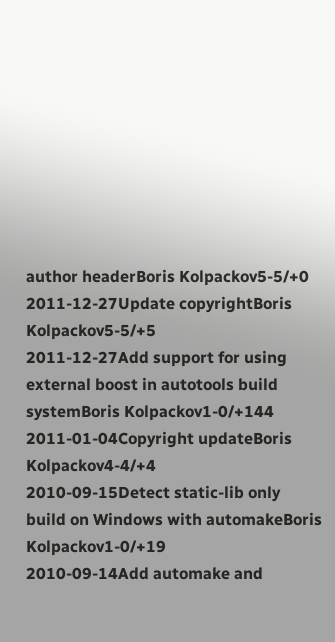author headerBoris Kolpackov5-5/+0
2011-12-27Update copyrightBoris Kolpackov5-5/+5
2011-12-27Add support for using external boost in autotools build systemBoris Kolpackov1-0/+144
2011-01-04Copyright updateBoris Kolpackov4-4/+4
2010-09-15Detect static-lib only build on Windows with automakeBoris Kolpackov1-0/+19
2010-09-14Add automake and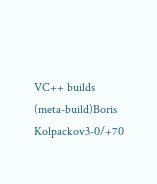VC++ builds (meta-build)Boris Kolpackov3-0/+70